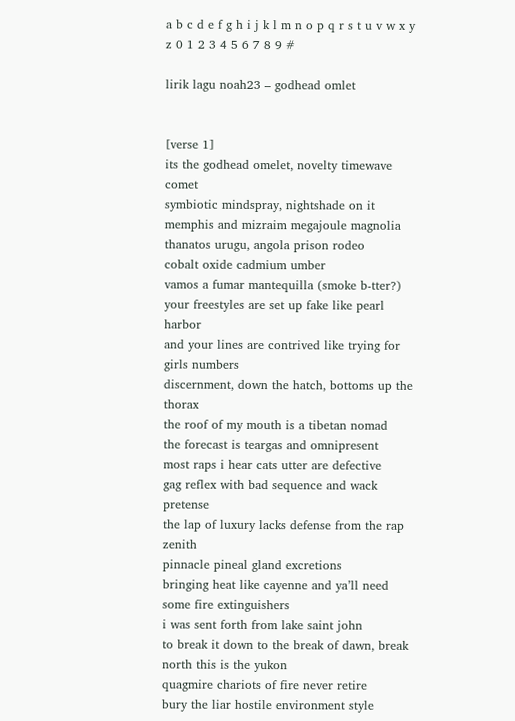a b c d e f g h i j k l m n o p q r s t u v w x y z 0 1 2 3 4 5 6 7 8 9 #

lirik lagu noah23 – godhead omlet


[verse 1]
its the godhead omelet, novelty timewave comet
symbiotic mindspray, nightshade on it
memphis and mizraim megajoule magnolia
thanatos urugu, angola prison rodeo
cobalt oxide cadmium umber
vamos a fumar mantequilla (smoke b-tter?)
your freestyles are set up fake like pearl harbor
and your lines are contrived like trying for girls numbers
discernment, down the hatch, bottoms up the thorax
the roof of my mouth is a tibetan nomad
the forecast is teargas and omnipresent
most raps i hear cats utter are defective
gag reflex with bad sequence and wack pretense
the lap of luxury lacks defense from the rap zenith
pinnacle pineal gland excretions
bringing heat like cayenne and ya’ll need some fire extinguishers
i was sent forth from lake saint john
to break it down to the break of dawn, break north this is the yukon
quagmire chariots of fire never retire
bury the liar hostile environment style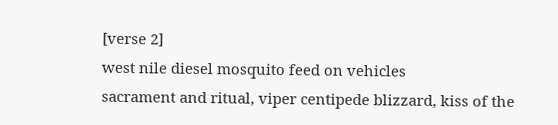[verse 2]
west nile diesel mosquito feed on vehicles
sacrament and ritual, viper centipede blizzard, kiss of the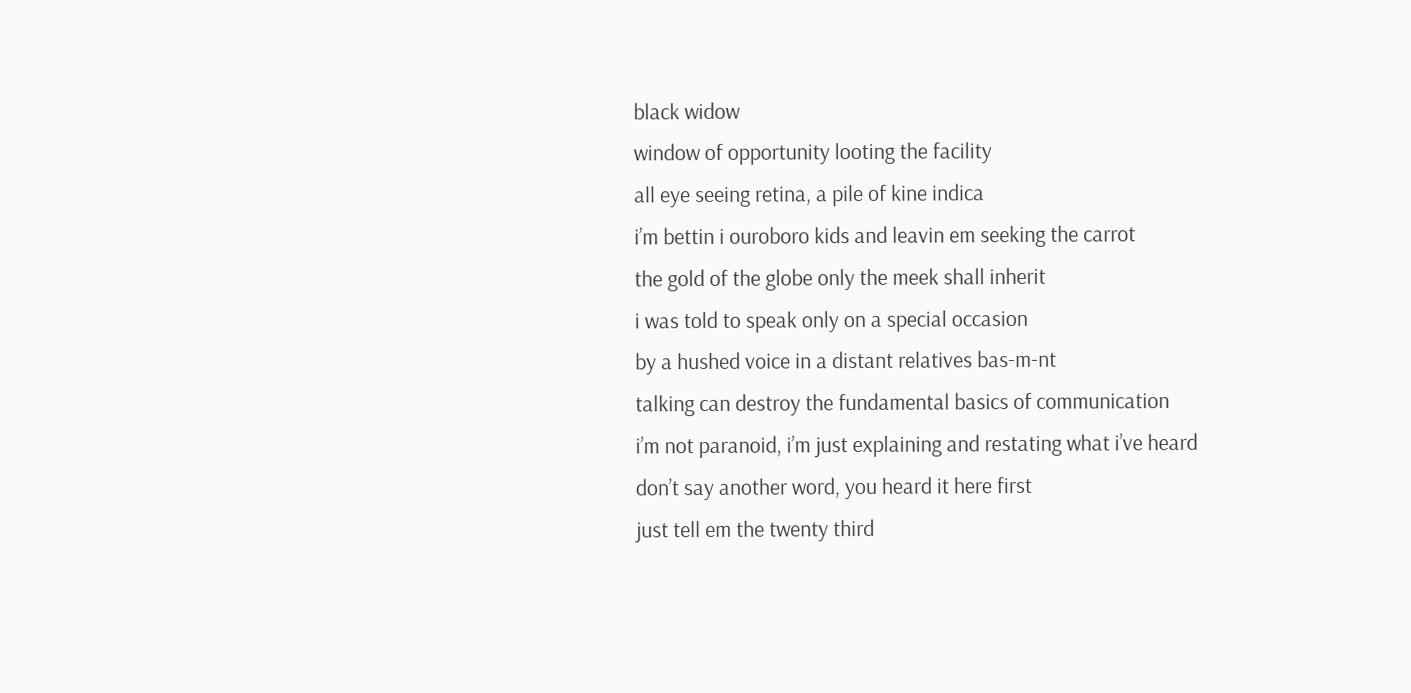black widow
window of opportunity looting the facility
all eye seeing retina, a pile of kine indica
i’m bettin i ouroboro kids and leavin em seeking the carrot
the gold of the globe only the meek shall inherit
i was told to speak only on a special occasion
by a hushed voice in a distant relatives bas-m-nt
talking can destroy the fundamental basics of communication
i’m not paranoid, i’m just explaining and restating what i’ve heard
don’t say another word, you heard it here first
just tell em the twenty third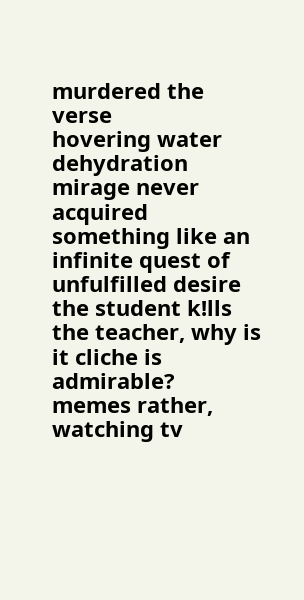murdered the verse
hovering water dehydration mirage never acquired
something like an infinite quest of unfulfilled desire
the student k!lls the teacher, why is it cliche is admirable?
memes rather, watching tv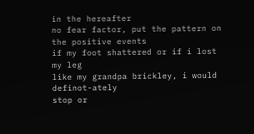in the hereafter
no fear factor, put the pattern on the positive events
if my foot shattered or if i lost my leg
like my grandpa brickley, i would definot-ately
stop or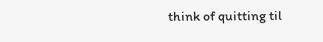think of quitting til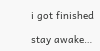i got finished

stay awake…